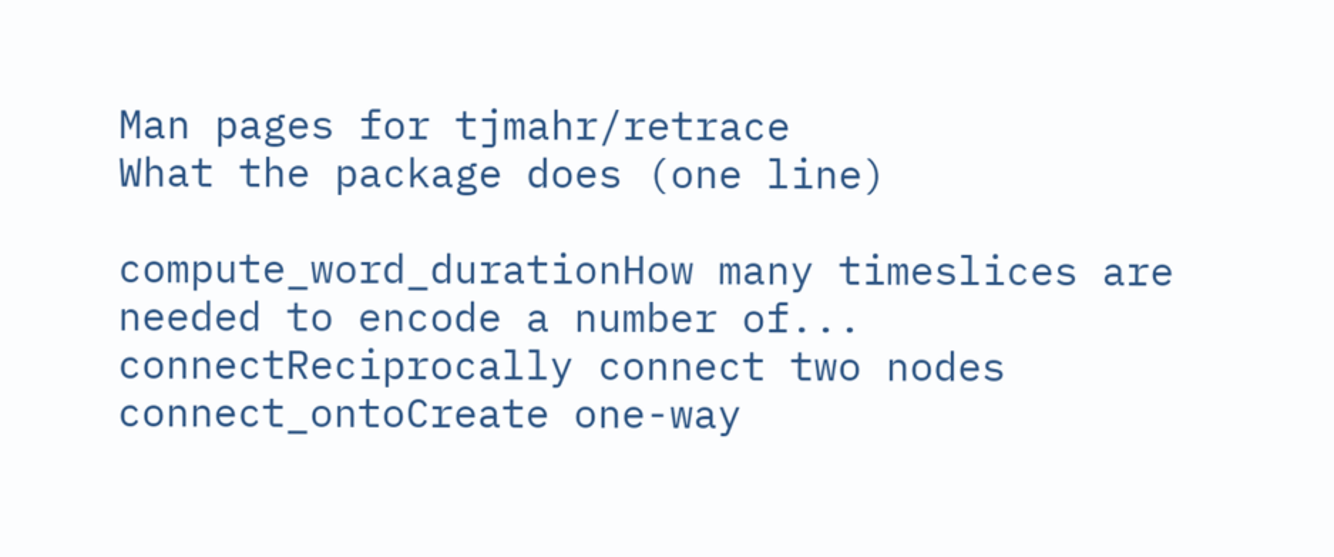Man pages for tjmahr/retrace
What the package does (one line)

compute_word_durationHow many timeslices are needed to encode a number of...
connectReciprocally connect two nodes
connect_ontoCreate one-way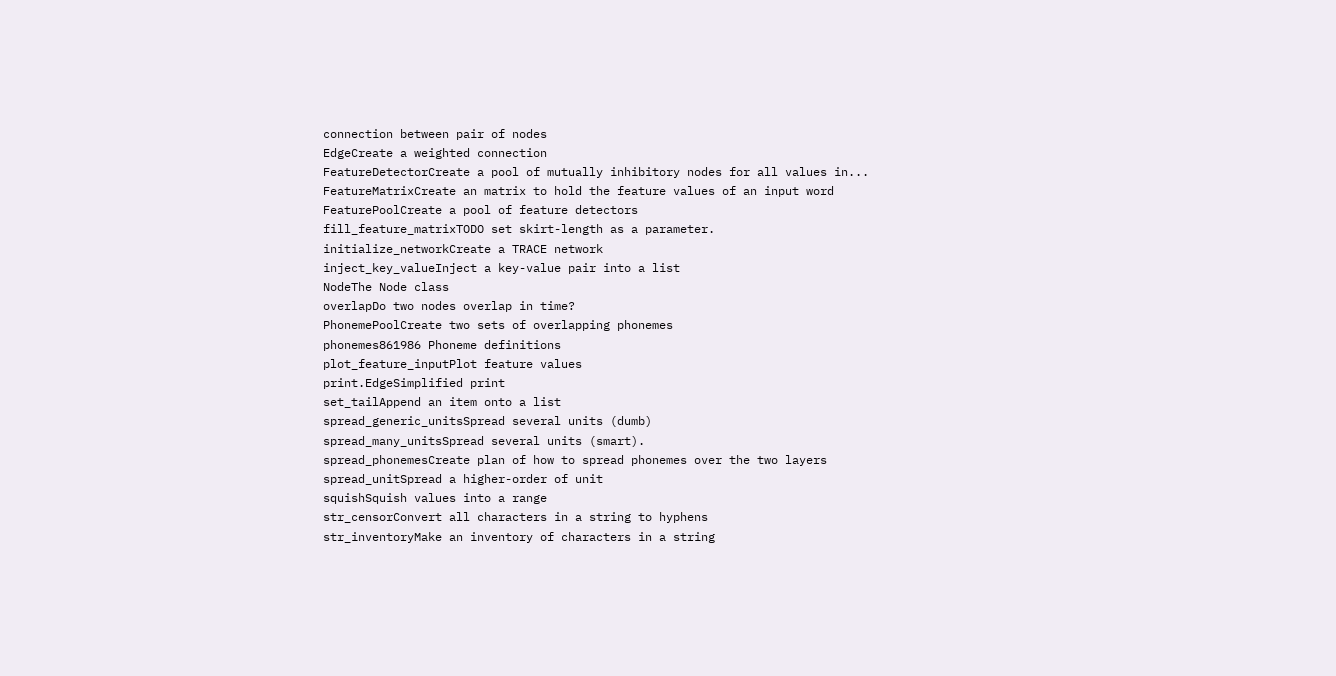connection between pair of nodes
EdgeCreate a weighted connection
FeatureDetectorCreate a pool of mutually inhibitory nodes for all values in...
FeatureMatrixCreate an matrix to hold the feature values of an input word
FeaturePoolCreate a pool of feature detectors
fill_feature_matrixTODO set skirt-length as a parameter.
initialize_networkCreate a TRACE network
inject_key_valueInject a key-value pair into a list
NodeThe Node class
overlapDo two nodes overlap in time?
PhonemePoolCreate two sets of overlapping phonemes
phonemes861986 Phoneme definitions
plot_feature_inputPlot feature values
print.EdgeSimplified print
set_tailAppend an item onto a list
spread_generic_unitsSpread several units (dumb)
spread_many_unitsSpread several units (smart).
spread_phonemesCreate plan of how to spread phonemes over the two layers
spread_unitSpread a higher-order of unit
squishSquish values into a range
str_censorConvert all characters in a string to hyphens
str_inventoryMake an inventory of characters in a string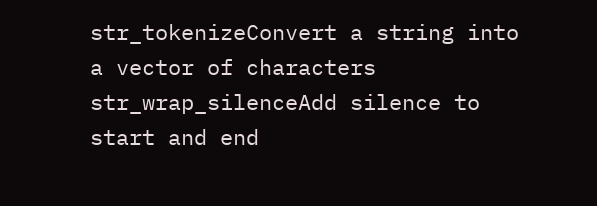str_tokenizeConvert a string into a vector of characters
str_wrap_silenceAdd silence to start and end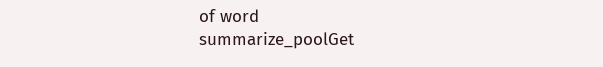of word
summarize_poolGet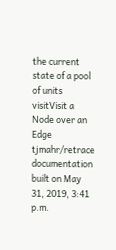the current state of a pool of units
visitVisit a Node over an Edge
tjmahr/retrace documentation built on May 31, 2019, 3:41 p.m.